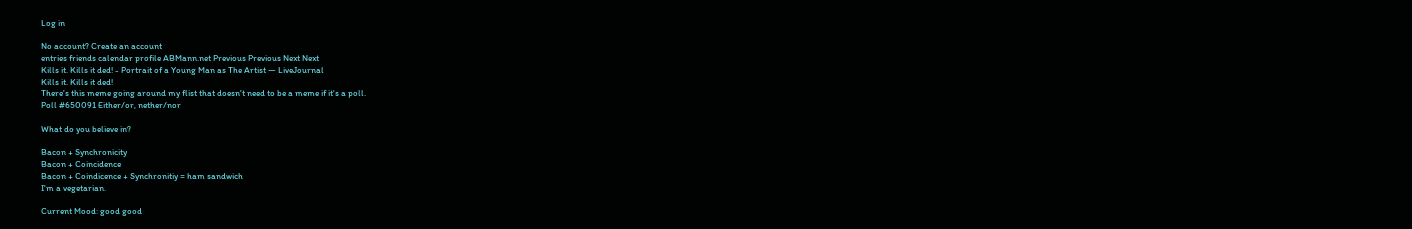Log in

No account? Create an account
entries friends calendar profile ABMann.net Previous Previous Next Next
Kills it. Kills it ded! - Portrait of a Young Man as The Artist — LiveJournal
Kills it. Kills it ded!
There's this meme going around my flist that doesn't need to be a meme if it's a poll.
Poll #650091 Either/or, nether/nor

What do you believe in?

Bacon + Synchronicity
Bacon + Coincidence
Bacon + Coindicence + Synchronitiy = ham sandwich
I'm a vegetarian.

Current Mood: good good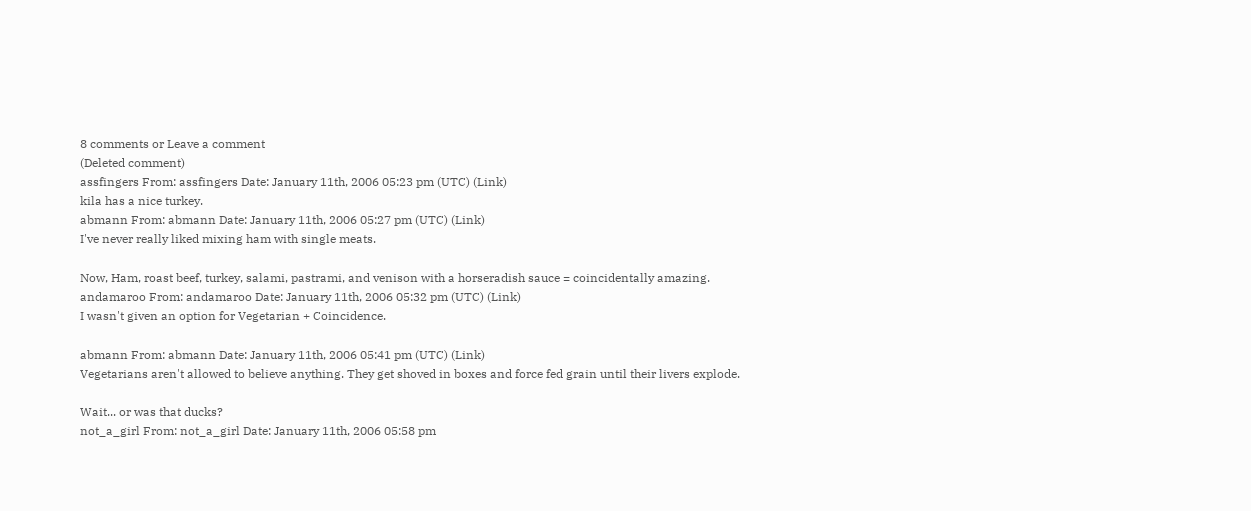8 comments or Leave a comment
(Deleted comment)
assfingers From: assfingers Date: January 11th, 2006 05:23 pm (UTC) (Link)
kila has a nice turkey.
abmann From: abmann Date: January 11th, 2006 05:27 pm (UTC) (Link)
I've never really liked mixing ham with single meats.

Now, Ham, roast beef, turkey, salami, pastrami, and venison with a horseradish sauce = coincidentally amazing.
andamaroo From: andamaroo Date: January 11th, 2006 05:32 pm (UTC) (Link)
I wasn't given an option for Vegetarian + Coincidence.

abmann From: abmann Date: January 11th, 2006 05:41 pm (UTC) (Link)
Vegetarians aren't allowed to believe anything. They get shoved in boxes and force fed grain until their livers explode.

Wait... or was that ducks?
not_a_girl From: not_a_girl Date: January 11th, 2006 05:58 pm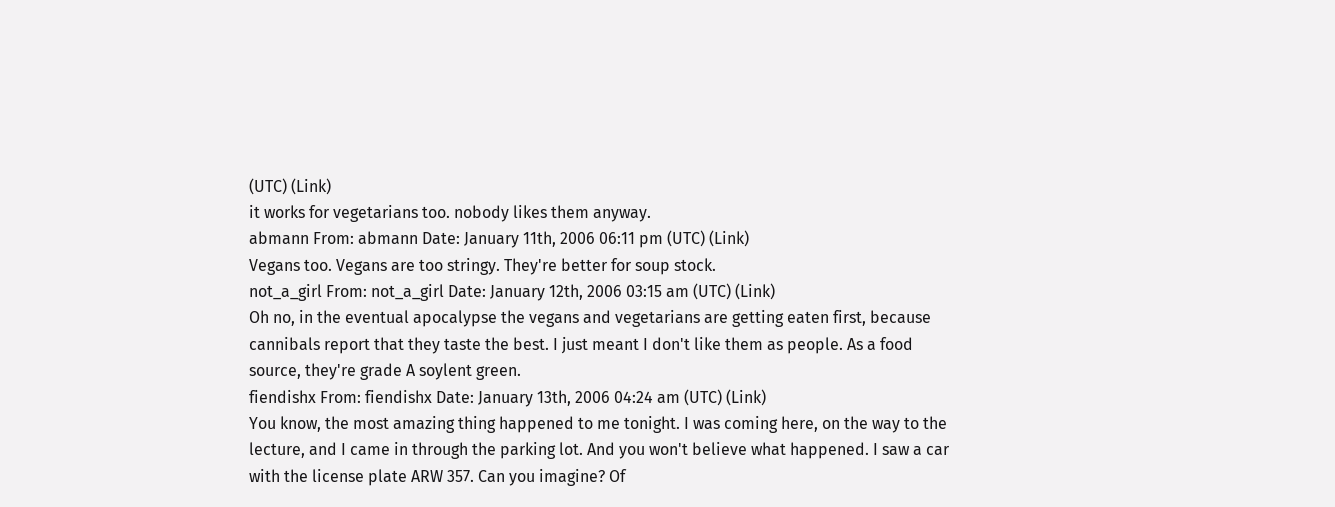(UTC) (Link)
it works for vegetarians too. nobody likes them anyway.
abmann From: abmann Date: January 11th, 2006 06:11 pm (UTC) (Link)
Vegans too. Vegans are too stringy. They're better for soup stock.
not_a_girl From: not_a_girl Date: January 12th, 2006 03:15 am (UTC) (Link)
Oh no, in the eventual apocalypse the vegans and vegetarians are getting eaten first, because cannibals report that they taste the best. I just meant I don't like them as people. As a food source, they're grade A soylent green.
fiendishx From: fiendishx Date: January 13th, 2006 04:24 am (UTC) (Link)
You know, the most amazing thing happened to me tonight. I was coming here, on the way to the lecture, and I came in through the parking lot. And you won't believe what happened. I saw a car with the license plate ARW 357. Can you imagine? Of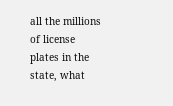all the millions of license plates in the state, what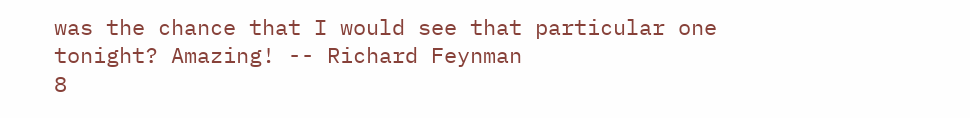was the chance that I would see that particular one tonight? Amazing! -- Richard Feynman
8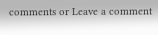comments or Leave a comment